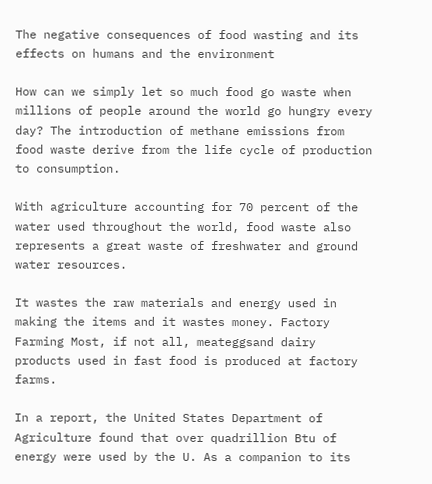The negative consequences of food wasting and its effects on humans and the environment

How can we simply let so much food go waste when millions of people around the world go hungry every day? The introduction of methane emissions from food waste derive from the life cycle of production to consumption.

With agriculture accounting for 70 percent of the water used throughout the world, food waste also represents a great waste of freshwater and ground water resources.

It wastes the raw materials and energy used in making the items and it wastes money. Factory Farming Most, if not all, meateggsand dairy products used in fast food is produced at factory farms.

In a report, the United States Department of Agriculture found that over quadrillion Btu of energy were used by the U. As a companion to its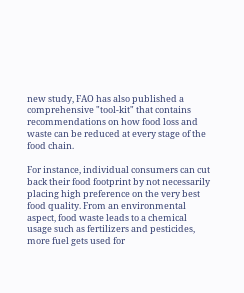new study, FAO has also published a comprehensive "tool-kit" that contains recommendations on how food loss and waste can be reduced at every stage of the food chain.

For instance, individual consumers can cut back their food footprint by not necessarily placing high preference on the very best food quality. From an environmental aspect, food waste leads to a chemical usage such as fertilizers and pesticides, more fuel gets used for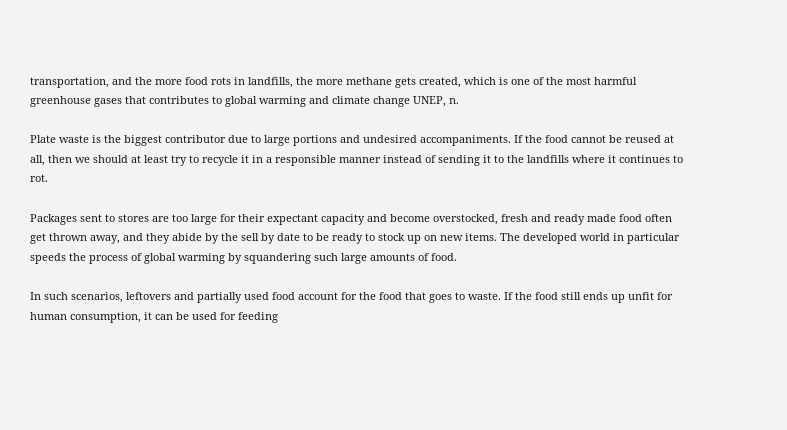transportation, and the more food rots in landfills, the more methane gets created, which is one of the most harmful greenhouse gases that contributes to global warming and climate change UNEP, n.

Plate waste is the biggest contributor due to large portions and undesired accompaniments. If the food cannot be reused at all, then we should at least try to recycle it in a responsible manner instead of sending it to the landfills where it continues to rot.

Packages sent to stores are too large for their expectant capacity and become overstocked, fresh and ready made food often get thrown away, and they abide by the sell by date to be ready to stock up on new items. The developed world in particular speeds the process of global warming by squandering such large amounts of food.

In such scenarios, leftovers and partially used food account for the food that goes to waste. If the food still ends up unfit for human consumption, it can be used for feeding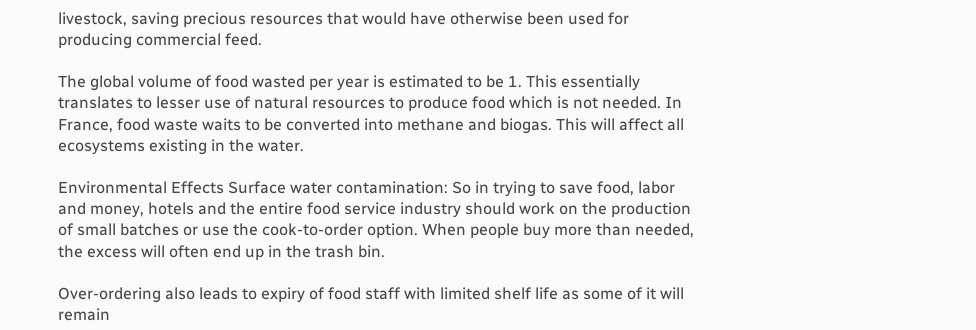livestock, saving precious resources that would have otherwise been used for producing commercial feed.

The global volume of food wasted per year is estimated to be 1. This essentially translates to lesser use of natural resources to produce food which is not needed. In France, food waste waits to be converted into methane and biogas. This will affect all ecosystems existing in the water.

Environmental Effects Surface water contamination: So in trying to save food, labor and money, hotels and the entire food service industry should work on the production of small batches or use the cook-to-order option. When people buy more than needed, the excess will often end up in the trash bin.

Over-ordering also leads to expiry of food staff with limited shelf life as some of it will remain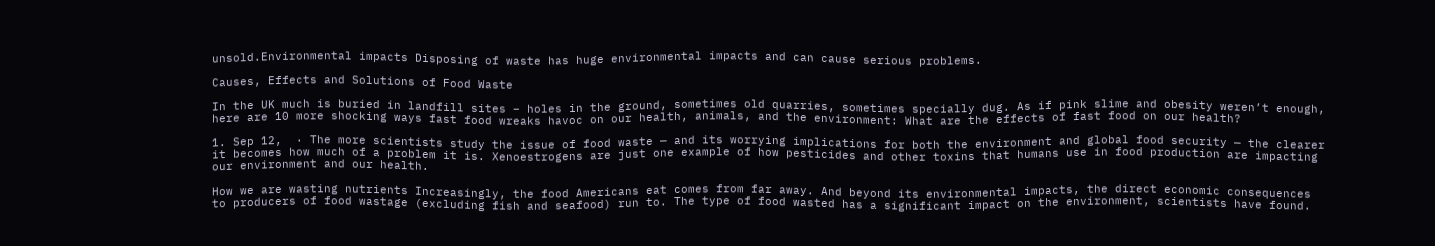unsold.Environmental impacts Disposing of waste has huge environmental impacts and can cause serious problems.

Causes, Effects and Solutions of Food Waste

In the UK much is buried in landfill sites – holes in the ground, sometimes old quarries, sometimes specially dug. As if pink slime and obesity weren’t enough, here are 10 more shocking ways fast food wreaks havoc on our health, animals, and the environment: What are the effects of fast food on our health?

1. Sep 12,  · The more scientists study the issue of food waste — and its worrying implications for both the environment and global food security — the clearer it becomes how much of a problem it is. Xenoestrogens are just one example of how pesticides and other toxins that humans use in food production are impacting our environment and our health.

How we are wasting nutrients Increasingly, the food Americans eat comes from far away. And beyond its environmental impacts, the direct economic consequences to producers of food wastage (excluding fish and seafood) run to. The type of food wasted has a significant impact on the environment, scientists have found.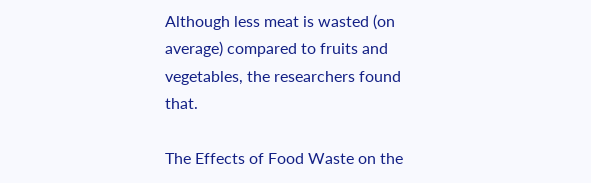Although less meat is wasted (on average) compared to fruits and vegetables, the researchers found that.

The Effects of Food Waste on the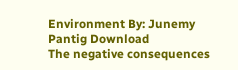Environment By: Junemy Pantig Download
The negative consequences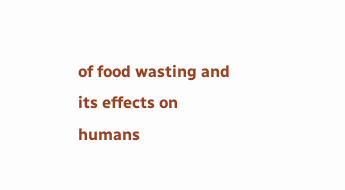of food wasting and its effects on humans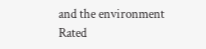and the environment
Rated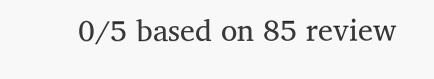0/5 based on 85 review